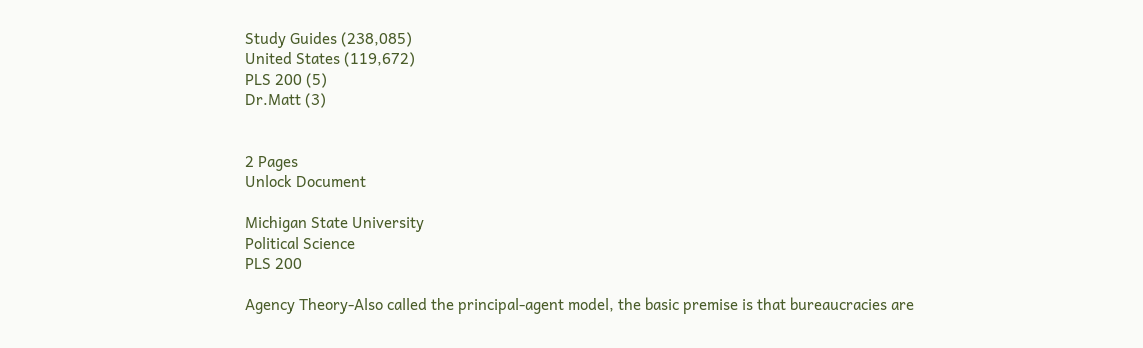Study Guides (238,085)
United States (119,672)
PLS 200 (5)
Dr.Matt (3)


2 Pages
Unlock Document

Michigan State University
Political Science
PLS 200

Agency Theory-Also called the principal-agent model, the basic premise is that bureaucracies are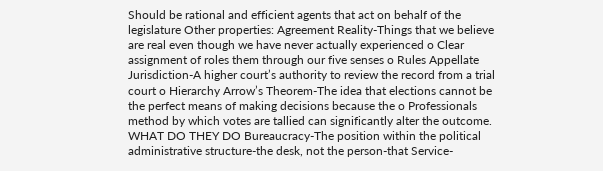Should be rational and efficient agents that act on behalf of the legislature Other properties: Agreement Reality-Things that we believe are real even though we have never actually experienced o Clear assignment of roles them through our five senses o Rules Appellate Jurisdiction-A higher court’s authority to review the record from a trial court o Hierarchy Arrow’s Theorem-The idea that elections cannot be the perfect means of making decisions because the o Professionals method by which votes are tallied can significantly alter the outcome. WHAT DO THEY DO Bureaucracy-The position within the political administrative structure-the desk, not the person-that Service-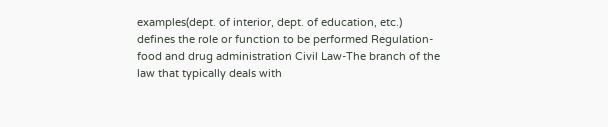examples(dept. of interior, dept. of education, etc.) defines the role or function to be performed Regulation-food and drug administration Civil Law-The branch of the law that typically deals with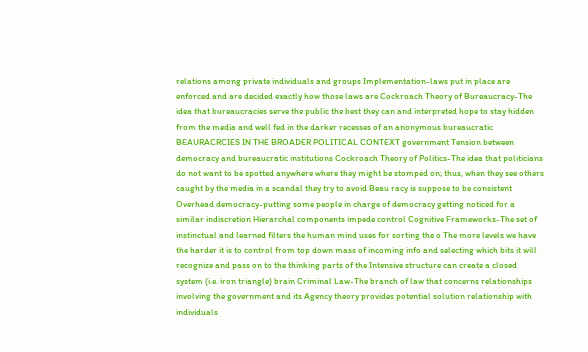relations among private individuals and groups Implementation-laws put in place are enforced and are decided exactly how those laws are Cockroach Theory of Bureaucracy-The idea that bureaucracies serve the public the best they can and interpreted hope to stay hidden from the media and well fed in the darker recesses of an anonymous bureaucratic BEAURACRCIES IN THE BROADER POLITICAL CONTEXT government Tension between democracy and bureaucratic institutions Cockroach Theory of Politics-The idea that politicians do not want to be spotted anywhere where they might be stomped on; thus, when they see others caught by the media in a scandal they try to avoid Beau racy is suppose to be consistent Overhead democracy-putting some people in charge of democracy getting noticed for a similar indiscretion Hierarchal components impede control Cognitive Frameworks-The set of instinctual and learned filters the human mind uses for sorting the o The more levels we have the harder it is to control from top down mass of incoming info and selecting which bits it will recognize and pass on to the thinking parts of the Intensive structure can create a closed system (i.e. iron triangle) brain Criminal Law-The branch of law that concerns relationships involving the government and its Agency theory provides potential solution relationship with individuals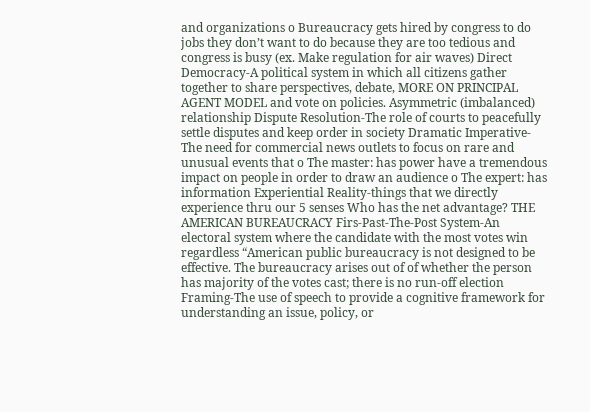and organizations o Bureaucracy gets hired by congress to do jobs they don’t want to do because they are too tedious and congress is busy (ex. Make regulation for air waves) Direct Democracy-A political system in which all citizens gather together to share perspectives, debate, MORE ON PRINCIPAL AGENT MODEL and vote on policies. Asymmetric (imbalanced) relationship Dispute Resolution-The role of courts to peacefully settle disputes and keep order in society Dramatic Imperative-The need for commercial news outlets to focus on rare and unusual events that o The master: has power have a tremendous impact on people in order to draw an audience o The expert: has information Experiential Reality-things that we directly experience thru our 5 senses Who has the net advantage? THE AMERICAN BUREAUCRACY Firs-Past-The-Post System-An electoral system where the candidate with the most votes win regardless “American public bureaucracy is not designed to be effective. The bureaucracy arises out of of whether the person has majority of the votes cast; there is no run-off election Framing-The use of speech to provide a cognitive framework for understanding an issue, policy, or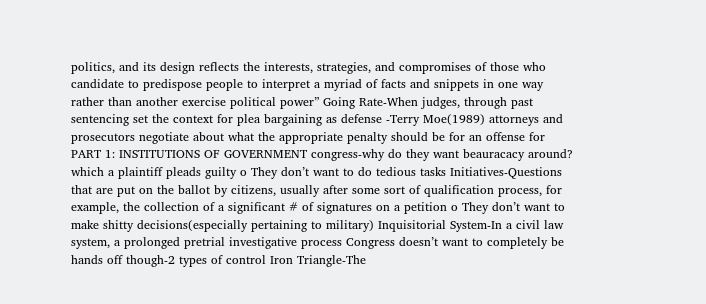politics, and its design reflects the interests, strategies, and compromises of those who candidate to predispose people to interpret a myriad of facts and snippets in one way rather than another exercise political power” Going Rate-When judges, through past sentencing set the context for plea bargaining as defense -Terry Moe(1989) attorneys and prosecutors negotiate about what the appropriate penalty should be for an offense for PART 1: INSTITUTIONS OF GOVERNMENT congress-why do they want beauracacy around? which a plaintiff pleads guilty o They don’t want to do tedious tasks Initiatives-Questions that are put on the ballot by citizens, usually after some sort of qualification process, for example, the collection of a significant # of signatures on a petition o They don’t want to make shitty decisions(especially pertaining to military) Inquisitorial System-In a civil law system, a prolonged pretrial investigative process Congress doesn’t want to completely be hands off though-2 types of control Iron Triangle-The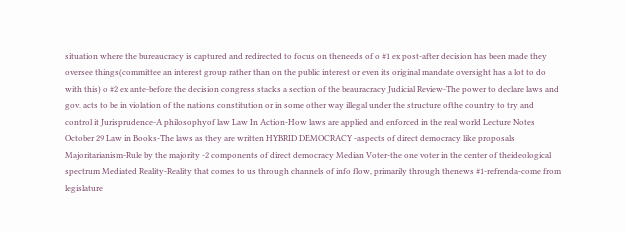situation where the bureaucracy is captured and redirected to focus on theneeds of o #1 ex post-after decision has been made they oversee things(committee an interest group rather than on the public interest or even its original mandate oversight has a lot to do with this) o #2 ex ante-before the decision congress stacks a section of the beauracracy Judicial Review-The power to declare laws and gov. acts to be in violation of the nations constitution or in some other way illegal under the structure ofthe country to try and control it Jurisprudence-A philosophyof law Law In Action-How laws are applied and enforced in the real world Lecture Notes October 29 Law in Books-The laws as they are written HYBRID DEMOCRACY -aspects of direct democracy like proposals Majoritarianism-Rule by the majority -2 components of direct democracy Median Voter-the one voter in the center of theideological spectrum Mediated Reality-Reality that comes to us through channels of info flow, primarily through thenews #1-refrenda-come from legislature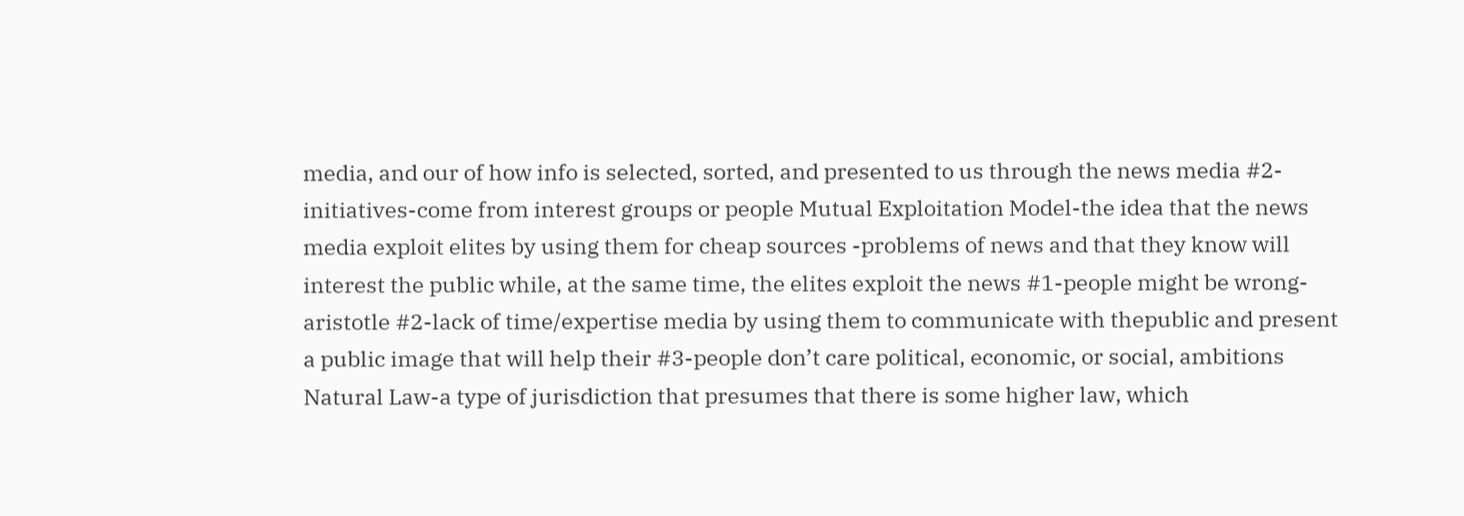media, and our of how info is selected, sorted, and presented to us through the news media #2-initiatives-come from interest groups or people Mutual Exploitation Model-the idea that the news media exploit elites by using them for cheap sources -problems of news and that they know will interest the public while, at the same time, the elites exploit the news #1-people might be wrong-aristotle #2-lack of time/expertise media by using them to communicate with thepublic and present a public image that will help their #3-people don’t care political, economic, or social, ambitions Natural Law-a type of jurisdiction that presumes that there is some higher law, which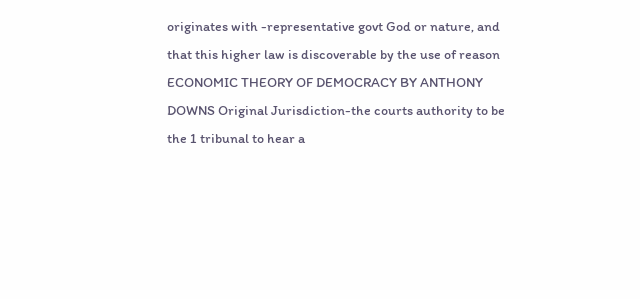originates with -representative govt God or nature, and that this higher law is discoverable by the use of reason ECONOMIC THEORY OF DEMOCRACY BY ANTHONY DOWNS Original Jurisdiction-the courts authority to be the 1 tribunal to hear a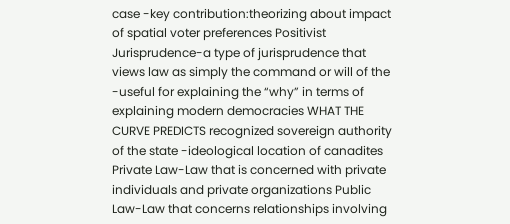case -key contribution:theorizing about impact of spatial voter preferences Positivist Jurisprudence-a type of jurisprudence that views law as simply the command or will of the -useful for explaining the “why” in terms of explaining modern democracies WHAT THE CURVE PREDICTS recognized sovereign authority of the state -ideological location of canadites Private Law-Law that is concerned with private individuals and private organizations Public Law-Law that concerns relationships involving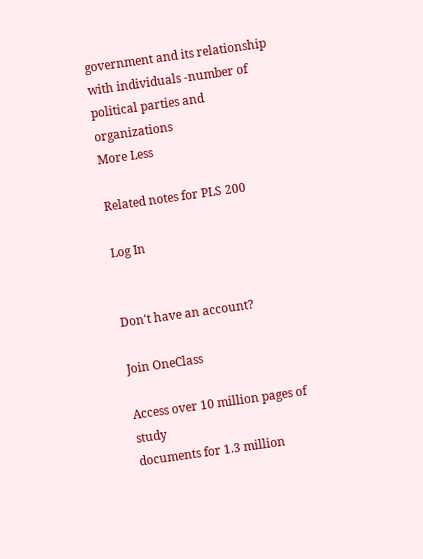government and its relationship with individuals -number of political parties and organizations
More Less

Related notes for PLS 200

Log In


Don't have an account?

Join OneClass

Access over 10 million pages of study
documents for 1.3 million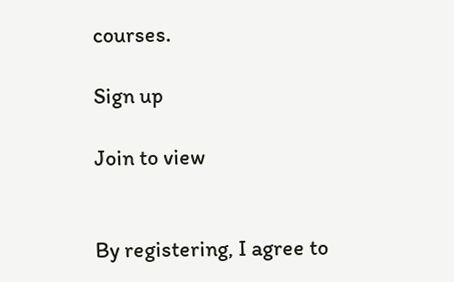courses.

Sign up

Join to view


By registering, I agree to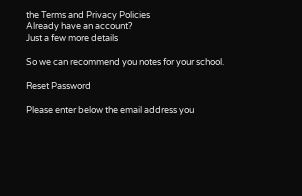the Terms and Privacy Policies
Already have an account?
Just a few more details

So we can recommend you notes for your school.

Reset Password

Please enter below the email address you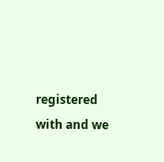registered with and we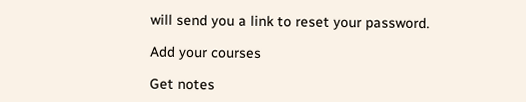will send you a link to reset your password.

Add your courses

Get notes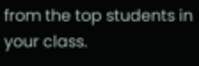from the top students in your class.